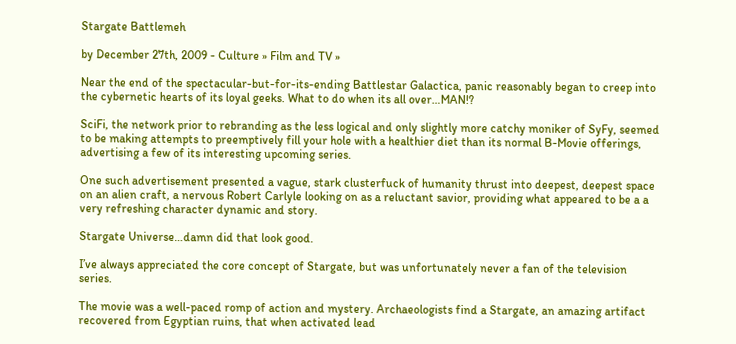Stargate Battlemeh

by December 27th, 2009 - Culture » Film and TV »

Near the end of the spectacular-but-for-its-ending Battlestar Galactica, panic reasonably began to creep into the cybernetic hearts of its loyal geeks. What to do when its all over…MAN!?

SciFi, the network prior to rebranding as the less logical and only slightly more catchy moniker of SyFy, seemed to be making attempts to preemptively fill your hole with a healthier diet than its normal B-Movie offerings, advertising a few of its interesting upcoming series.

One such advertisement presented a vague, stark clusterfuck of humanity thrust into deepest, deepest space on an alien craft, a nervous Robert Carlyle looking on as a reluctant savior, providing what appeared to be a a very refreshing character dynamic and story.

Stargate Universe…damn did that look good.

I’ve always appreciated the core concept of Stargate, but was unfortunately never a fan of the television series.

The movie was a well-paced romp of action and mystery. Archaeologists find a Stargate, an amazing artifact recovered from Egyptian ruins, that when activated lead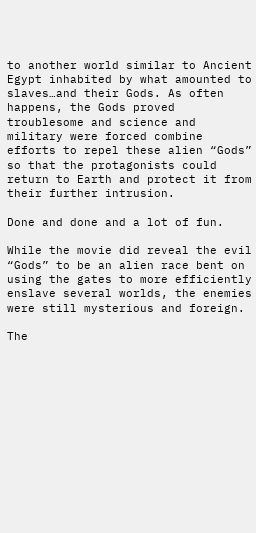to another world similar to Ancient Egypt inhabited by what amounted to slaves…and their Gods. As often happens, the Gods proved troublesome and science and military were forced combine efforts to repel these alien “Gods” so that the protagonists could return to Earth and protect it from their further intrusion.

Done and done and a lot of fun.

While the movie did reveal the evil “Gods” to be an alien race bent on using the gates to more efficiently enslave several worlds, the enemies were still mysterious and foreign.

The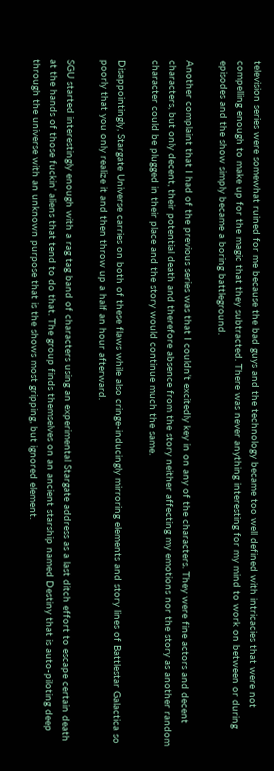television series were somewhat ruined for me because the bad guys and the technology became too well defined with intricacies that were not compelling enough to make up for the magic that they subtracted. There was never anything interesting for my mind to work on between or during episodes and the show simply became a boring battleground.

Another complaint that I had of the previous series was that I couldn’t excitedly key in on any of the characters. They were fine actors and decent characters, but only decent, their potential death and therefore absence from the story neither affecting my emotions nor the story as another random character could be plugged in their place and the story would continue much the same.

Disappointingly, Stargate Universe carries on both of these flaws while also cringe-inducingly mirroring elements and story lines of Battlestar Galactica so poorly that you only realize it and then throw up a half an hour afterward.

SGU started interestingly enough with a rag tag band of characters using an experimental Stargate address as a last ditch effort to escape certain death at the hands of those fuckin’ aliens that tend to do that. The group finds themselves on an ancient starship named Destiny that is auto-piloting deep through the universe with an unknown purpose that is the shows most gripping, but ignored element.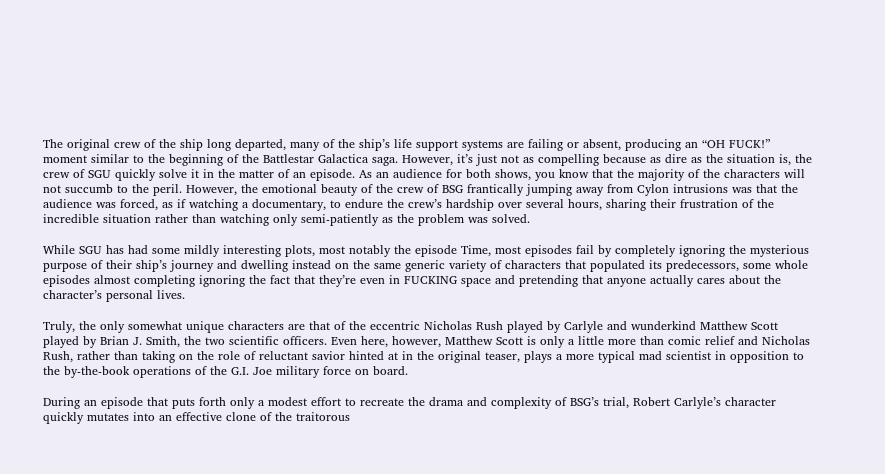The original crew of the ship long departed, many of the ship’s life support systems are failing or absent, producing an “OH FUCK!” moment similar to the beginning of the Battlestar Galactica saga. However, it’s just not as compelling because as dire as the situation is, the crew of SGU quickly solve it in the matter of an episode. As an audience for both shows, you know that the majority of the characters will not succumb to the peril. However, the emotional beauty of the crew of BSG frantically jumping away from Cylon intrusions was that the audience was forced, as if watching a documentary, to endure the crew’s hardship over several hours, sharing their frustration of the incredible situation rather than watching only semi-patiently as the problem was solved.

While SGU has had some mildly interesting plots, most notably the episode Time, most episodes fail by completely ignoring the mysterious purpose of their ship’s journey and dwelling instead on the same generic variety of characters that populated its predecessors, some whole episodes almost completing ignoring the fact that they’re even in FUCKING space and pretending that anyone actually cares about the character’s personal lives.

Truly, the only somewhat unique characters are that of the eccentric Nicholas Rush played by Carlyle and wunderkind Matthew Scott played by Brian J. Smith, the two scientific officers. Even here, however, Matthew Scott is only a little more than comic relief and Nicholas Rush, rather than taking on the role of reluctant savior hinted at in the original teaser, plays a more typical mad scientist in opposition to the by-the-book operations of the G.I. Joe military force on board.

During an episode that puts forth only a modest effort to recreate the drama and complexity of BSG’s trial, Robert Carlyle’s character quickly mutates into an effective clone of the traitorous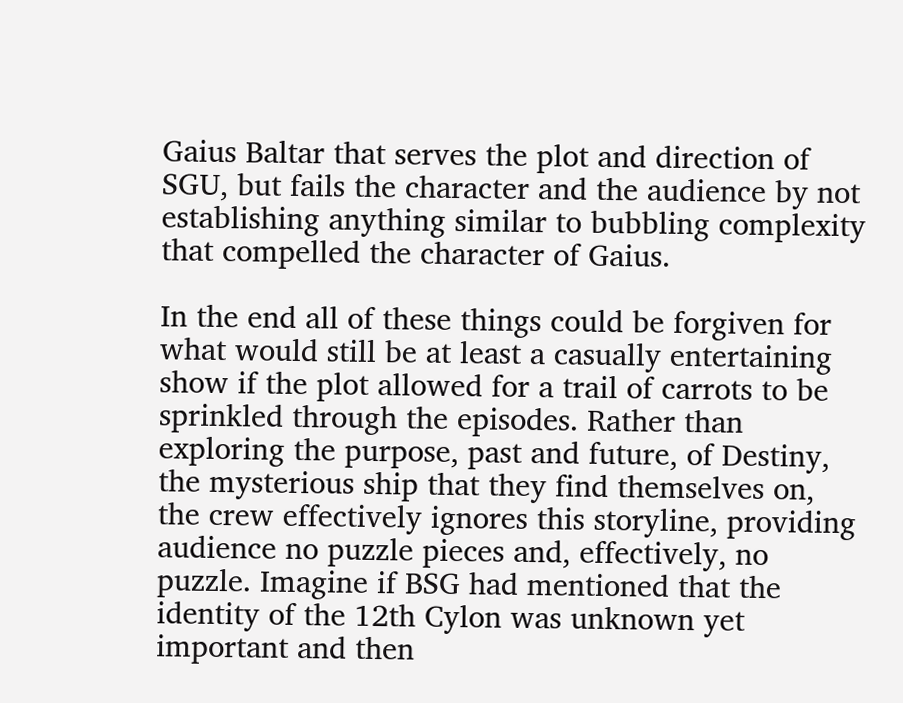Gaius Baltar that serves the plot and direction of SGU, but fails the character and the audience by not establishing anything similar to bubbling complexity that compelled the character of Gaius.

In the end all of these things could be forgiven for what would still be at least a casually entertaining show if the plot allowed for a trail of carrots to be sprinkled through the episodes. Rather than exploring the purpose, past and future, of Destiny, the mysterious ship that they find themselves on, the crew effectively ignores this storyline, providing audience no puzzle pieces and, effectively, no puzzle. Imagine if BSG had mentioned that the identity of the 12th Cylon was unknown yet important and then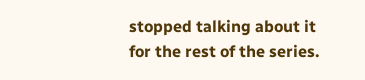stopped talking about it for the rest of the series.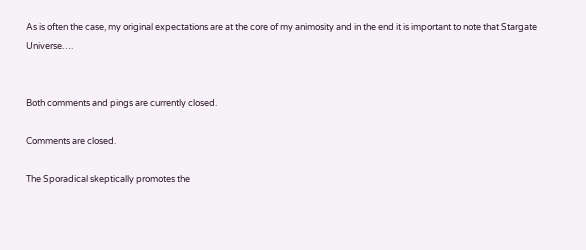As is often the case, my original expectations are at the core of my animosity and in the end it is important to note that Stargate Universe….


Both comments and pings are currently closed.

Comments are closed.

The Sporadical skeptically promotes the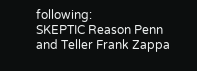following:
SKEPTIC Reason Penn and Teller Frank Zappa